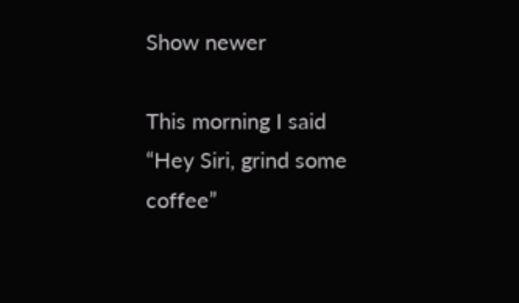Show newer

This morning I said “Hey Siri, grind some coffee”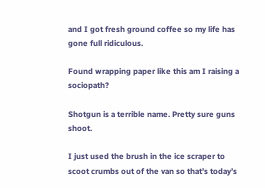and I got fresh ground coffee so my life has gone full ridiculous.

Found wrapping paper like this am I raising a sociopath?

Shotgun is a terrible name. Pretty sure guns shoot.

I just used the brush in the ice scraper to scoot crumbs out of the van so that’s today’s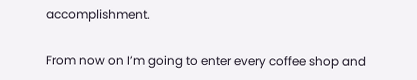accomplishment.

From now on I’m going to enter every coffee shop and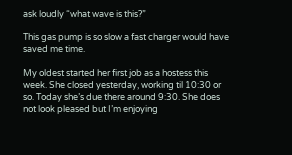ask loudly “what wave is this?”

This gas pump is so slow a fast charger would have saved me time.

My oldest started her first job as a hostess this week. She closed yesterday, working til 10:30 or so. Today she’s due there around 9:30. She does not look pleased but I’m enjoying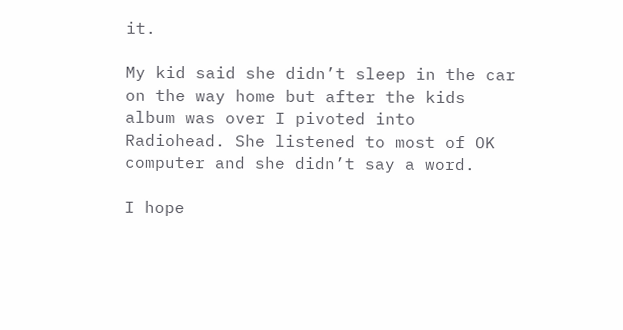it.

My kid said she didn’t sleep in the car on the way home but after the kids album was over I pivoted into Radiohead. She listened to most of OK computer and she didn’t say a word.

I hope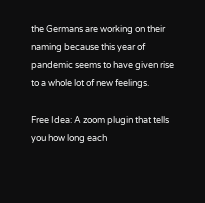the Germans are working on their naming because this year of pandemic seems to have given rise to a whole lot of new feelings.

Free Idea: A zoom plugin that tells you how long each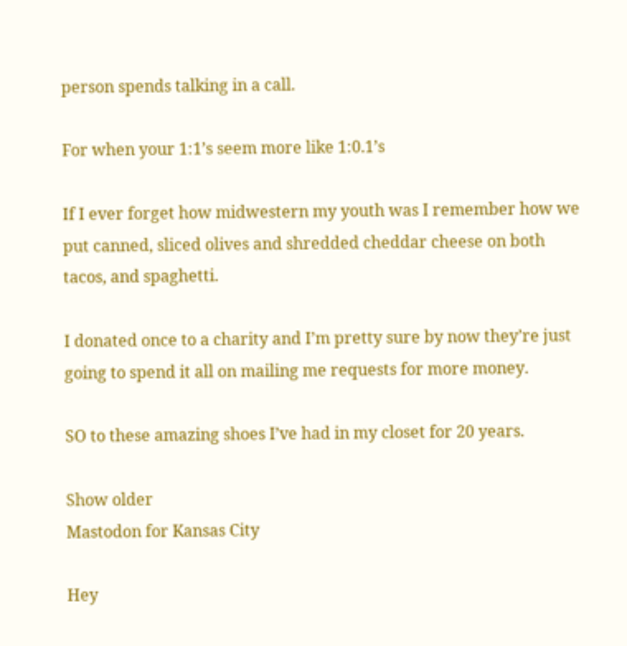person spends talking in a call.

For when your 1:1’s seem more like 1:0.1’s

If I ever forget how midwestern my youth was I remember how we put canned, sliced olives and shredded cheddar cheese on both tacos, and spaghetti.

I donated once to a charity and I’m pretty sure by now they’re just going to spend it all on mailing me requests for more money.

SO to these amazing shoes I’ve had in my closet for 20 years.

Show older
Mastodon for Kansas City

Hey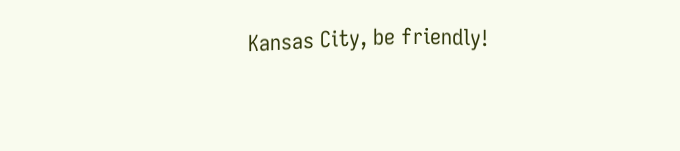Kansas City, be friendly!